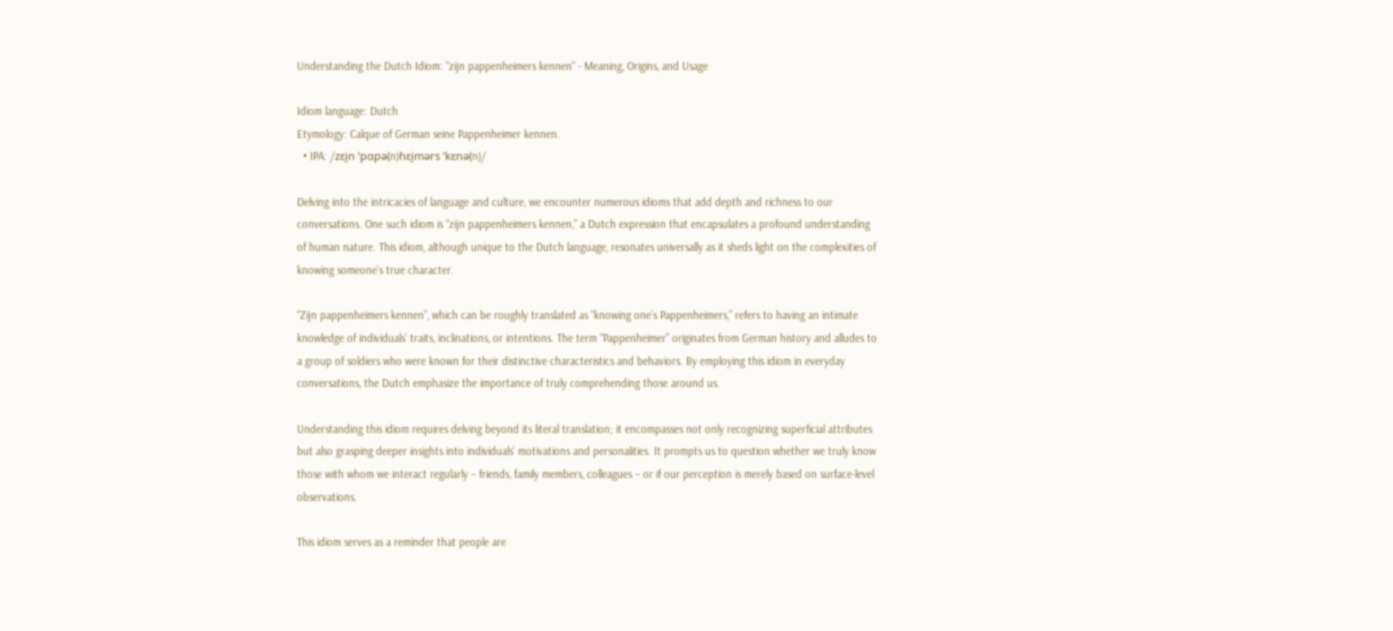Understanding the Dutch Idiom: "zijn pappenheimers kennen" - Meaning, Origins, and Usage

Idiom language: Dutch
Etymology: Calque of German seine Pappenheimer kennen.
  • IPA: /zɛi̯n ˈpɑpə(n)ɦɛi̯mərs ˈkɛnə(n)/

Delving into the intricacies of language and culture, we encounter numerous idioms that add depth and richness to our conversations. One such idiom is “zijn pappenheimers kennen,” a Dutch expression that encapsulates a profound understanding of human nature. This idiom, although unique to the Dutch language, resonates universally as it sheds light on the complexities of knowing someone’s true character.

“Zijn pappenheimers kennen”, which can be roughly translated as “knowing one’s Pappenheimers,” refers to having an intimate knowledge of individuals’ traits, inclinations, or intentions. The term “Pappenheimer” originates from German history and alludes to a group of soldiers who were known for their distinctive characteristics and behaviors. By employing this idiom in everyday conversations, the Dutch emphasize the importance of truly comprehending those around us.

Understanding this idiom requires delving beyond its literal translation; it encompasses not only recognizing superficial attributes but also grasping deeper insights into individuals’ motivations and personalities. It prompts us to question whether we truly know those with whom we interact regularly – friends, family members, colleagues – or if our perception is merely based on surface-level observations.

This idiom serves as a reminder that people are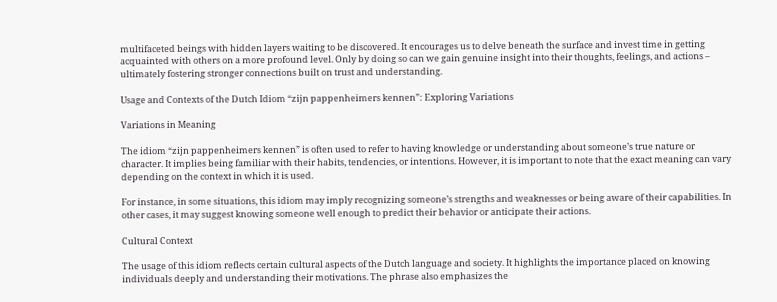multifaceted beings with hidden layers waiting to be discovered. It encourages us to delve beneath the surface and invest time in getting acquainted with others on a more profound level. Only by doing so can we gain genuine insight into their thoughts, feelings, and actions – ultimately fostering stronger connections built on trust and understanding.

Usage and Contexts of the Dutch Idiom “zijn pappenheimers kennen”: Exploring Variations

Variations in Meaning

The idiom “zijn pappenheimers kennen” is often used to refer to having knowledge or understanding about someone’s true nature or character. It implies being familiar with their habits, tendencies, or intentions. However, it is important to note that the exact meaning can vary depending on the context in which it is used.

For instance, in some situations, this idiom may imply recognizing someone’s strengths and weaknesses or being aware of their capabilities. In other cases, it may suggest knowing someone well enough to predict their behavior or anticipate their actions.

Cultural Context

The usage of this idiom reflects certain cultural aspects of the Dutch language and society. It highlights the importance placed on knowing individuals deeply and understanding their motivations. The phrase also emphasizes the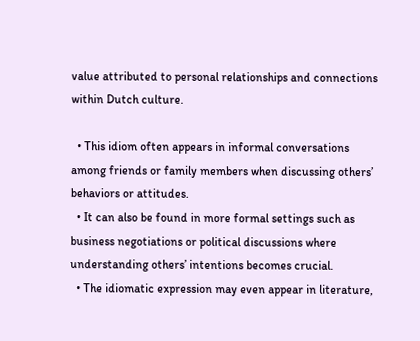value attributed to personal relationships and connections within Dutch culture.

  • This idiom often appears in informal conversations among friends or family members when discussing others’ behaviors or attitudes.
  • It can also be found in more formal settings such as business negotiations or political discussions where understanding others’ intentions becomes crucial.
  • The idiomatic expression may even appear in literature,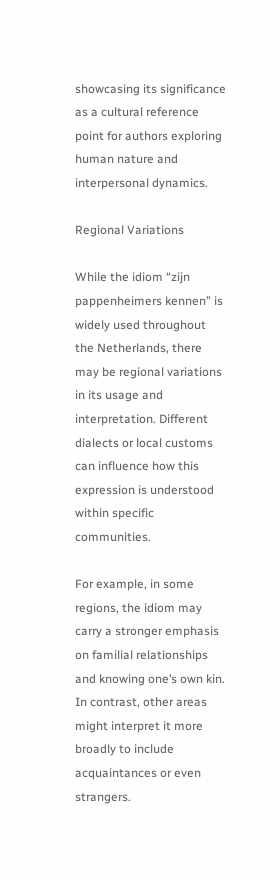showcasing its significance as a cultural reference point for authors exploring human nature and interpersonal dynamics.

Regional Variations

While the idiom “zijn pappenheimers kennen” is widely used throughout the Netherlands, there may be regional variations in its usage and interpretation. Different dialects or local customs can influence how this expression is understood within specific communities.

For example, in some regions, the idiom may carry a stronger emphasis on familial relationships and knowing one’s own kin. In contrast, other areas might interpret it more broadly to include acquaintances or even strangers.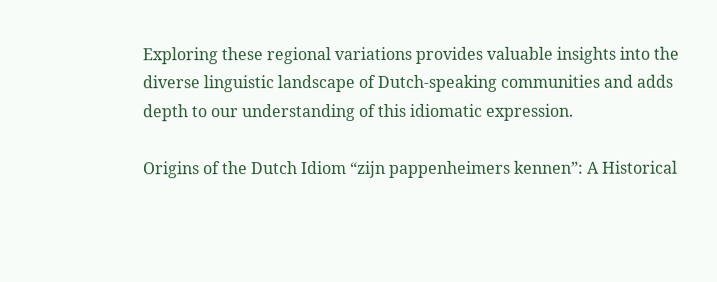Exploring these regional variations provides valuable insights into the diverse linguistic landscape of Dutch-speaking communities and adds depth to our understanding of this idiomatic expression.

Origins of the Dutch Idiom “zijn pappenheimers kennen”: A Historical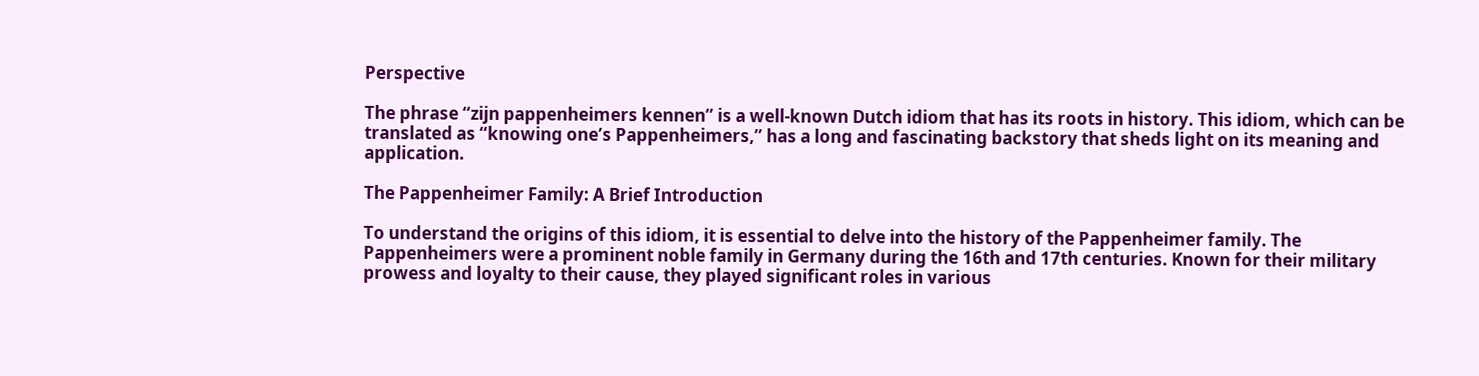Perspective

The phrase “zijn pappenheimers kennen” is a well-known Dutch idiom that has its roots in history. This idiom, which can be translated as “knowing one’s Pappenheimers,” has a long and fascinating backstory that sheds light on its meaning and application.

The Pappenheimer Family: A Brief Introduction

To understand the origins of this idiom, it is essential to delve into the history of the Pappenheimer family. The Pappenheimers were a prominent noble family in Germany during the 16th and 17th centuries. Known for their military prowess and loyalty to their cause, they played significant roles in various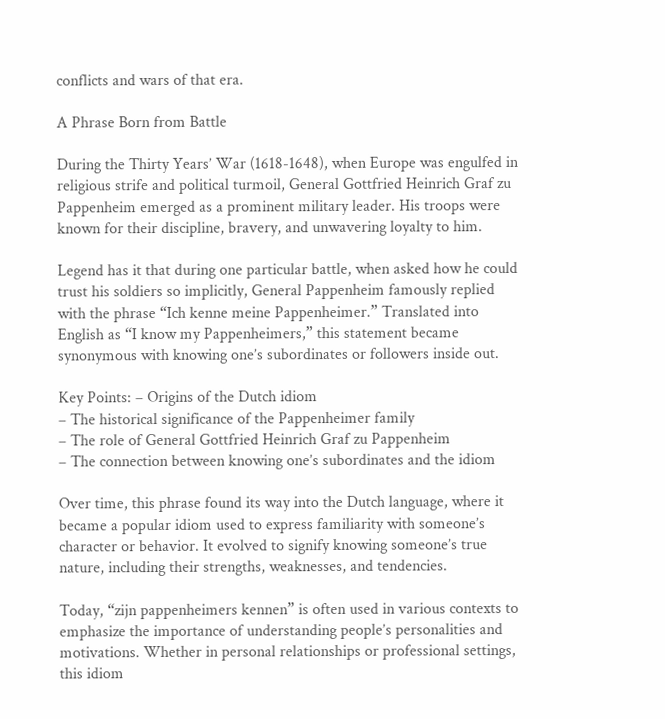conflicts and wars of that era.

A Phrase Born from Battle

During the Thirty Years’ War (1618-1648), when Europe was engulfed in religious strife and political turmoil, General Gottfried Heinrich Graf zu Pappenheim emerged as a prominent military leader. His troops were known for their discipline, bravery, and unwavering loyalty to him.

Legend has it that during one particular battle, when asked how he could trust his soldiers so implicitly, General Pappenheim famously replied with the phrase “Ich kenne meine Pappenheimer.” Translated into English as “I know my Pappenheimers,” this statement became synonymous with knowing one’s subordinates or followers inside out.

Key Points: – Origins of the Dutch idiom
– The historical significance of the Pappenheimer family
– The role of General Gottfried Heinrich Graf zu Pappenheim
– The connection between knowing one’s subordinates and the idiom

Over time, this phrase found its way into the Dutch language, where it became a popular idiom used to express familiarity with someone’s character or behavior. It evolved to signify knowing someone’s true nature, including their strengths, weaknesses, and tendencies.

Today, “zijn pappenheimers kennen” is often used in various contexts to emphasize the importance of understanding people’s personalities and motivations. Whether in personal relationships or professional settings, this idiom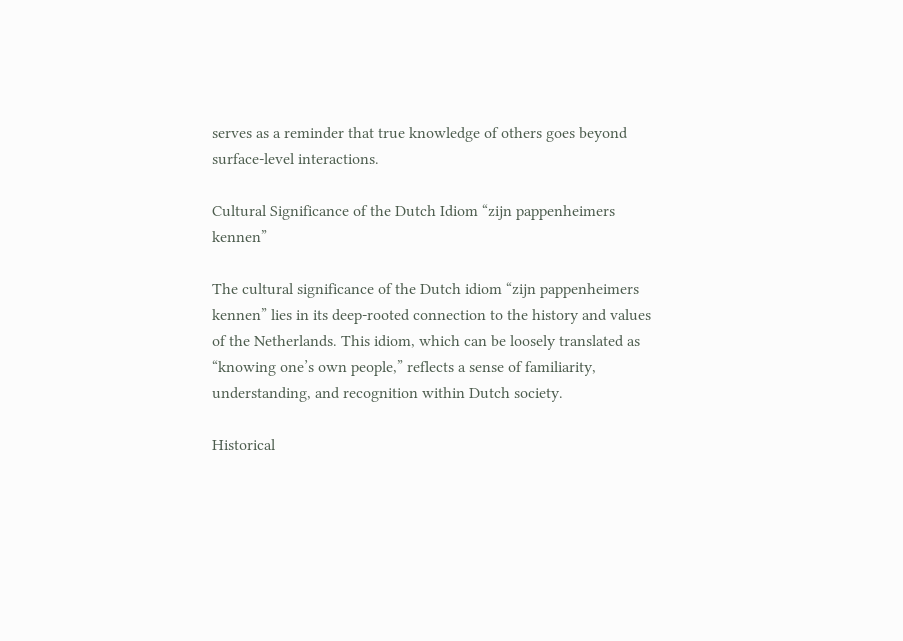serves as a reminder that true knowledge of others goes beyond surface-level interactions.

Cultural Significance of the Dutch Idiom “zijn pappenheimers kennen”

The cultural significance of the Dutch idiom “zijn pappenheimers kennen” lies in its deep-rooted connection to the history and values of the Netherlands. This idiom, which can be loosely translated as “knowing one’s own people,” reflects a sense of familiarity, understanding, and recognition within Dutch society.

Historical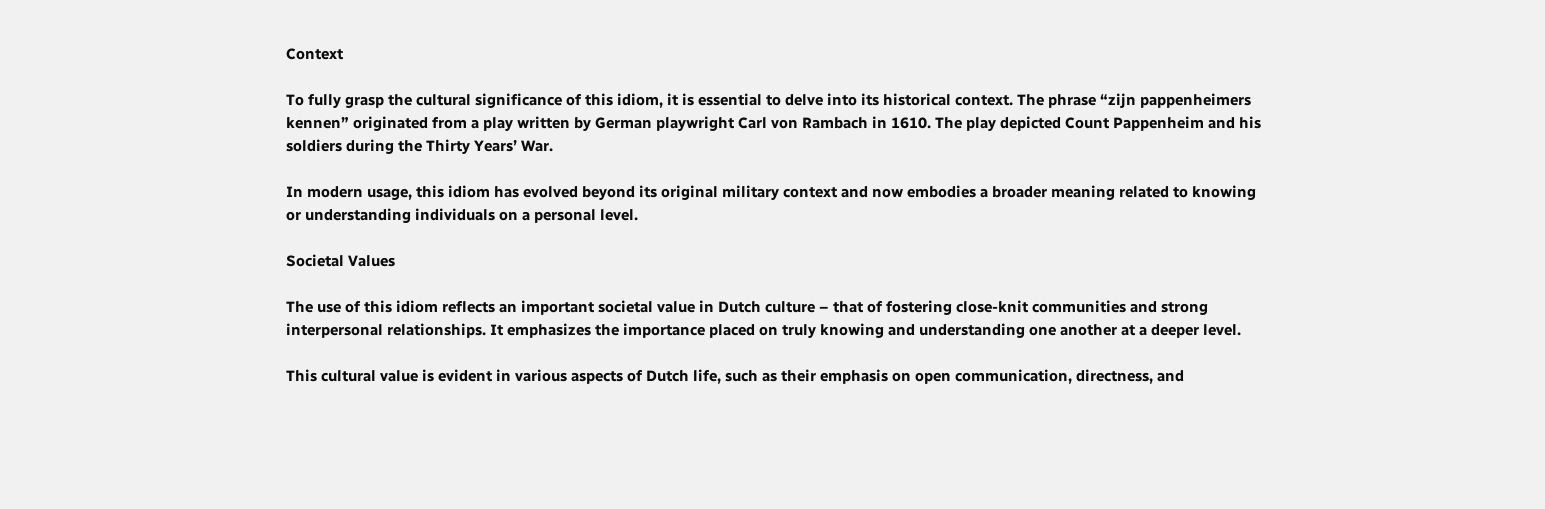Context

To fully grasp the cultural significance of this idiom, it is essential to delve into its historical context. The phrase “zijn pappenheimers kennen” originated from a play written by German playwright Carl von Rambach in 1610. The play depicted Count Pappenheim and his soldiers during the Thirty Years’ War.

In modern usage, this idiom has evolved beyond its original military context and now embodies a broader meaning related to knowing or understanding individuals on a personal level.

Societal Values

The use of this idiom reflects an important societal value in Dutch culture – that of fostering close-knit communities and strong interpersonal relationships. It emphasizes the importance placed on truly knowing and understanding one another at a deeper level.

This cultural value is evident in various aspects of Dutch life, such as their emphasis on open communication, directness, and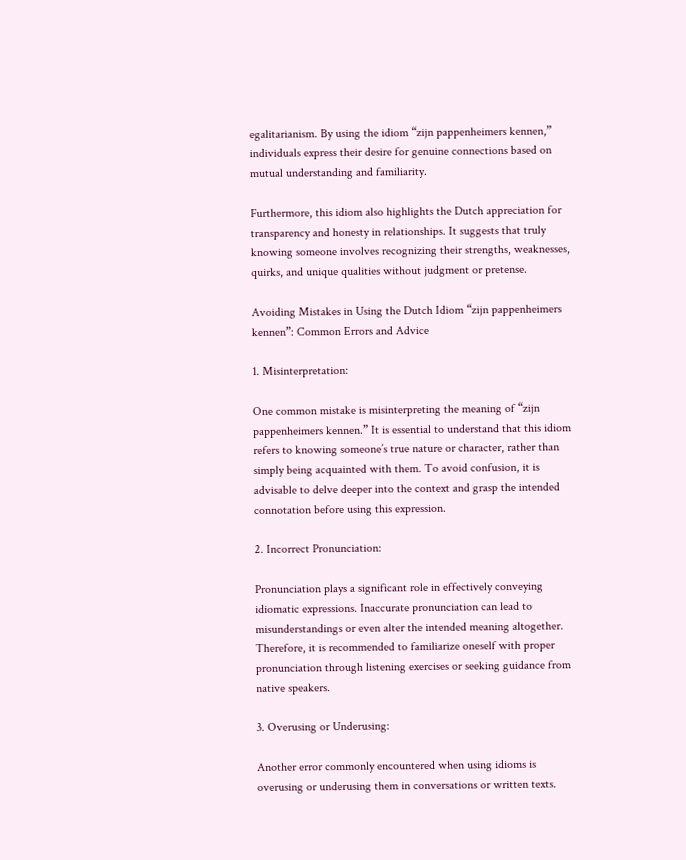egalitarianism. By using the idiom “zijn pappenheimers kennen,” individuals express their desire for genuine connections based on mutual understanding and familiarity.

Furthermore, this idiom also highlights the Dutch appreciation for transparency and honesty in relationships. It suggests that truly knowing someone involves recognizing their strengths, weaknesses, quirks, and unique qualities without judgment or pretense.

Avoiding Mistakes in Using the Dutch Idiom “zijn pappenheimers kennen”: Common Errors and Advice

1. Misinterpretation:

One common mistake is misinterpreting the meaning of “zijn pappenheimers kennen.” It is essential to understand that this idiom refers to knowing someone’s true nature or character, rather than simply being acquainted with them. To avoid confusion, it is advisable to delve deeper into the context and grasp the intended connotation before using this expression.

2. Incorrect Pronunciation:

Pronunciation plays a significant role in effectively conveying idiomatic expressions. Inaccurate pronunciation can lead to misunderstandings or even alter the intended meaning altogether. Therefore, it is recommended to familiarize oneself with proper pronunciation through listening exercises or seeking guidance from native speakers.

3. Overusing or Underusing:

Another error commonly encountered when using idioms is overusing or underusing them in conversations or written texts.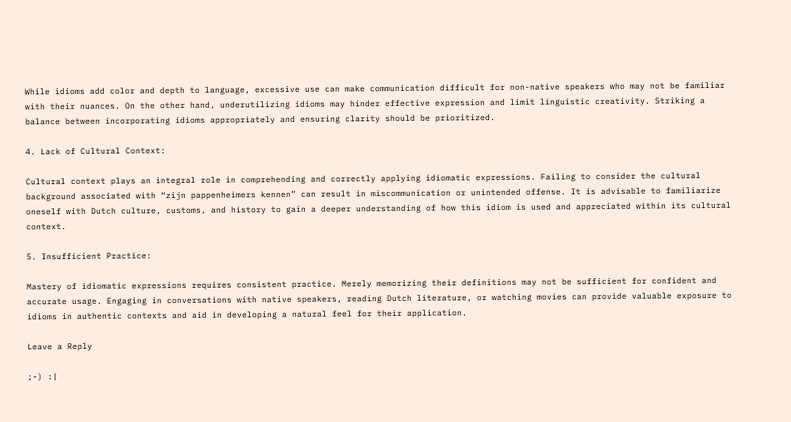While idioms add color and depth to language, excessive use can make communication difficult for non-native speakers who may not be familiar with their nuances. On the other hand, underutilizing idioms may hinder effective expression and limit linguistic creativity. Striking a balance between incorporating idioms appropriately and ensuring clarity should be prioritized.

4. Lack of Cultural Context:

Cultural context plays an integral role in comprehending and correctly applying idiomatic expressions. Failing to consider the cultural background associated with “zijn pappenheimers kennen” can result in miscommunication or unintended offense. It is advisable to familiarize oneself with Dutch culture, customs, and history to gain a deeper understanding of how this idiom is used and appreciated within its cultural context.

5. Insufficient Practice:

Mastery of idiomatic expressions requires consistent practice. Merely memorizing their definitions may not be sufficient for confident and accurate usage. Engaging in conversations with native speakers, reading Dutch literature, or watching movies can provide valuable exposure to idioms in authentic contexts and aid in developing a natural feel for their application.

Leave a Reply

;-) :|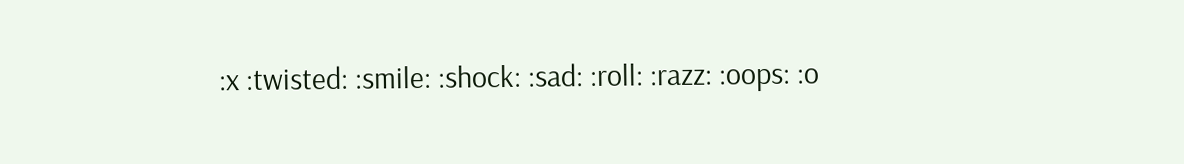:x :twisted: :smile: :shock: :sad: :roll: :razz: :oops: :o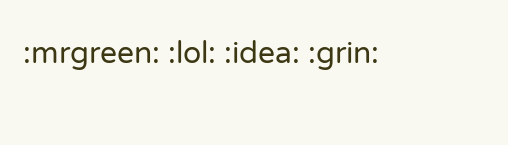:mrgreen: :lol: :idea: :grin: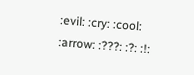:evil: :cry: :cool: :arrow: :???: :?: :!: